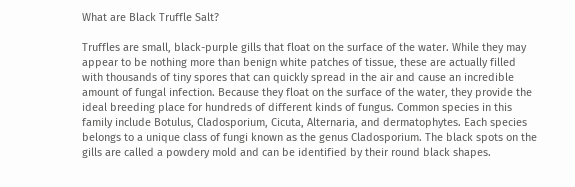What are Black Truffle Salt?

Truffles are small, black-purple gills that float on the surface of the water. While they may appear to be nothing more than benign white patches of tissue, these are actually filled with thousands of tiny spores that can quickly spread in the air and cause an incredible amount of fungal infection. Because they float on the surface of the water, they provide the ideal breeding place for hundreds of different kinds of fungus. Common species in this family include Botulus, Cladosporium, Cicuta, Alternaria, and dermatophytes. Each species belongs to a unique class of fungi known as the genus Cladosporium. The black spots on the gills are called a powdery mold and can be identified by their round black shapes.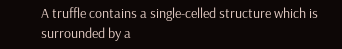A truffle contains a single-celled structure which is surrounded by a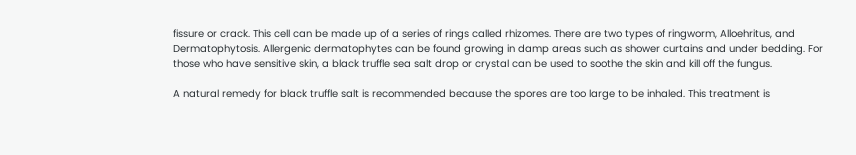fissure or crack. This cell can be made up of a series of rings called rhizomes. There are two types of ringworm, Alloehritus, and Dermatophytosis. Allergenic dermatophytes can be found growing in damp areas such as shower curtains and under bedding. For those who have sensitive skin, a black truffle sea salt drop or crystal can be used to soothe the skin and kill off the fungus.

A natural remedy for black truffle salt is recommended because the spores are too large to be inhaled. This treatment is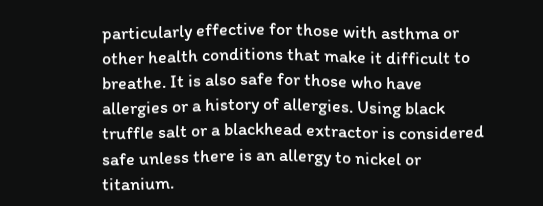particularly effective for those with asthma or other health conditions that make it difficult to breathe. It is also safe for those who have allergies or a history of allergies. Using black truffle salt or a blackhead extractor is considered safe unless there is an allergy to nickel or titanium.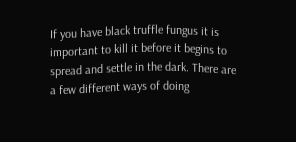If you have black truffle fungus it is important to kill it before it begins to spread and settle in the dark. There are a few different ways of doing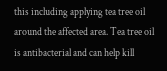this including applying tea tree oil around the affected area. Tea tree oil is antibacterial and can help kill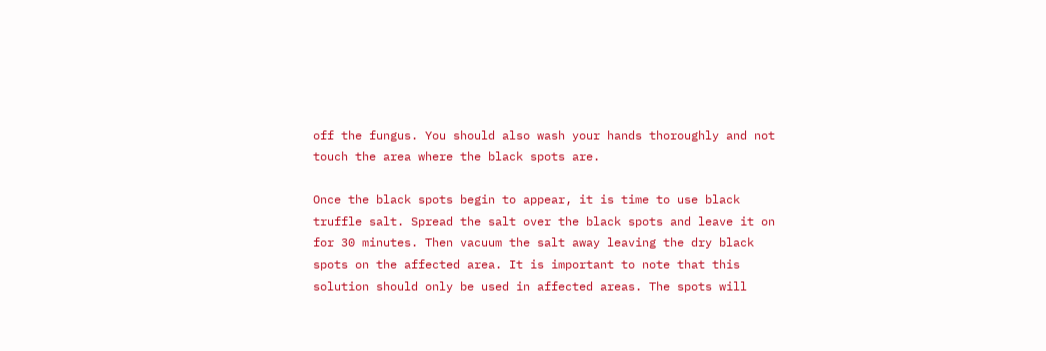off the fungus. You should also wash your hands thoroughly and not touch the area where the black spots are.

Once the black spots begin to appear, it is time to use black truffle salt. Spread the salt over the black spots and leave it on for 30 minutes. Then vacuum the salt away leaving the dry black spots on the affected area. It is important to note that this solution should only be used in affected areas. The spots will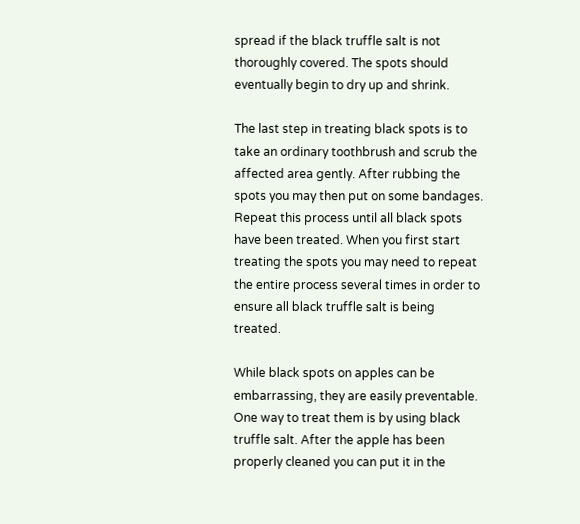spread if the black truffle salt is not thoroughly covered. The spots should eventually begin to dry up and shrink.

The last step in treating black spots is to take an ordinary toothbrush and scrub the affected area gently. After rubbing the spots you may then put on some bandages. Repeat this process until all black spots have been treated. When you first start treating the spots you may need to repeat the entire process several times in order to ensure all black truffle salt is being treated.

While black spots on apples can be embarrassing, they are easily preventable. One way to treat them is by using black truffle salt. After the apple has been properly cleaned you can put it in the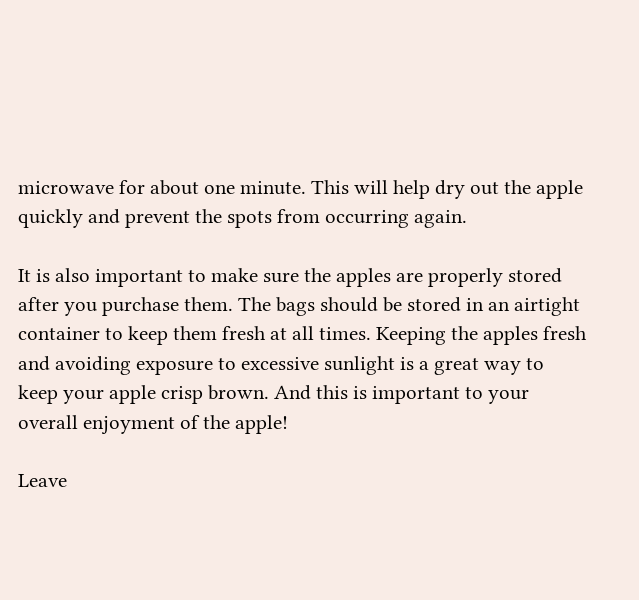microwave for about one minute. This will help dry out the apple quickly and prevent the spots from occurring again.

It is also important to make sure the apples are properly stored after you purchase them. The bags should be stored in an airtight container to keep them fresh at all times. Keeping the apples fresh and avoiding exposure to excessive sunlight is a great way to keep your apple crisp brown. And this is important to your overall enjoyment of the apple!

Leave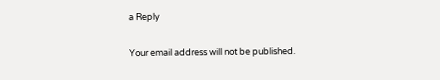a Reply

Your email address will not be published.